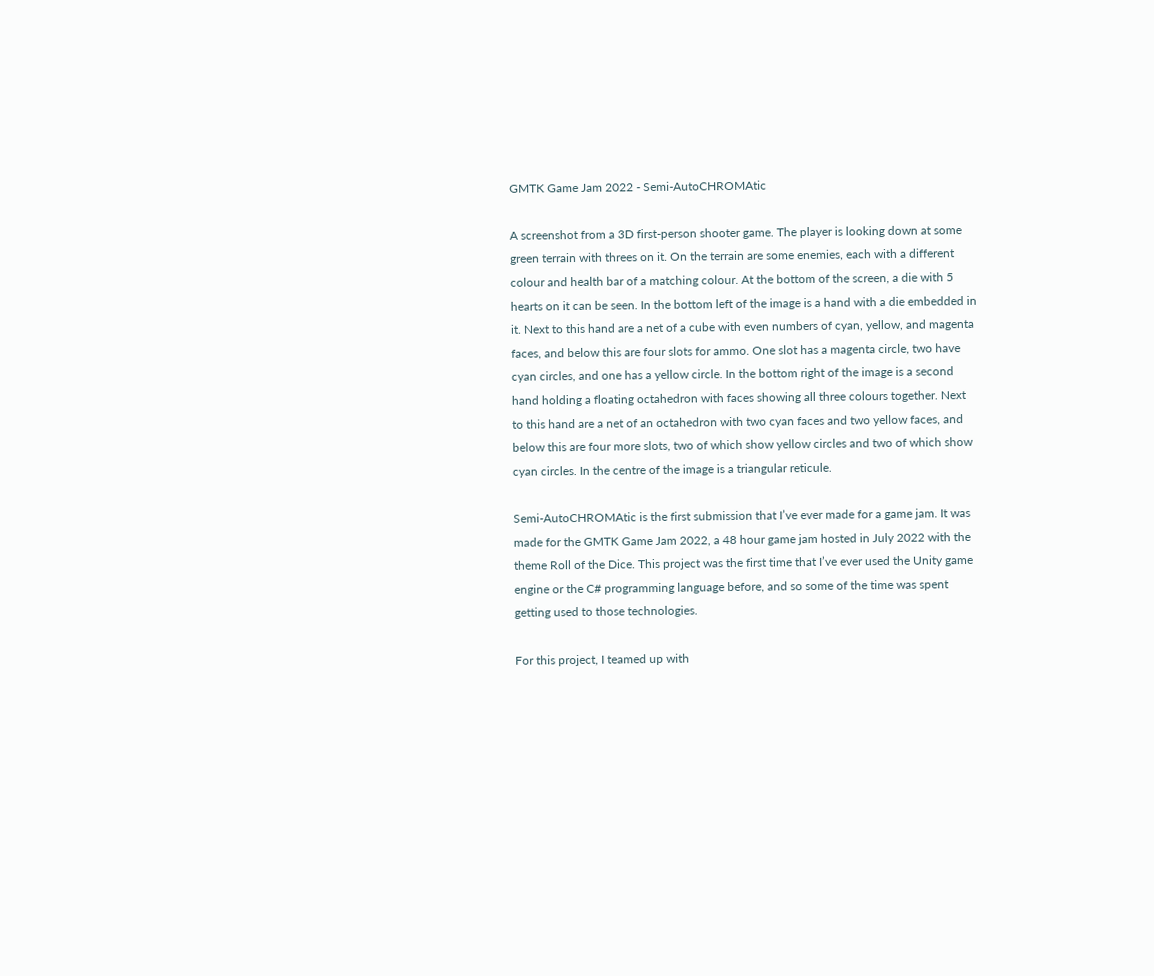GMTK Game Jam 2022 - Semi-AutoCHROMAtic

A screenshot from a 3D first-person shooter game. The player is looking down at some green terrain with threes on it. On the terrain are some enemies, each with a different colour and health bar of a matching colour. At the bottom of the screen, a die with 5 hearts on it can be seen. In the bottom left of the image is a hand with a die embedded in it. Next to this hand are a net of a cube with even numbers of cyan, yellow, and magenta faces, and below this are four slots for ammo. One slot has a magenta circle, two have cyan circles, and one has a yellow circle. In the bottom right of the image is a second hand holding a floating octahedron with faces showing all three colours together. Next to this hand are a net of an octahedron with two cyan faces and two yellow faces, and below this are four more slots, two of which show yellow circles and two of which show cyan circles. In the centre of the image is a triangular reticule.

Semi-AutoCHROMAtic is the first submission that I’ve ever made for a game jam. It was made for the GMTK Game Jam 2022, a 48 hour game jam hosted in July 2022 with the theme Roll of the Dice. This project was the first time that I’ve ever used the Unity game engine or the C# programming language before, and so some of the time was spent getting used to those technologies.

For this project, I teamed up with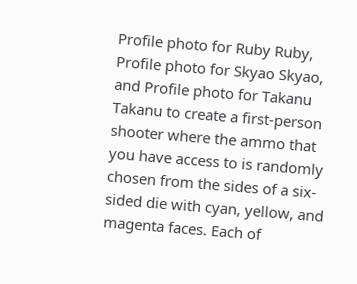Profile photo for Ruby Ruby, Profile photo for Skyao Skyao, and Profile photo for Takanu Takanu to create a first-person shooter where the ammo that you have access to is randomly chosen from the sides of a six-sided die with cyan, yellow, and magenta faces. Each of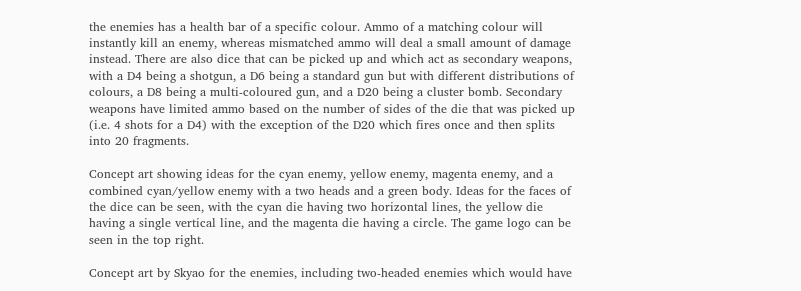the enemies has a health bar of a specific colour. Ammo of a matching colour will instantly kill an enemy, whereas mismatched ammo will deal a small amount of damage instead. There are also dice that can be picked up and which act as secondary weapons, with a D4 being a shotgun, a D6 being a standard gun but with different distributions of colours, a D8 being a multi-coloured gun, and a D20 being a cluster bomb. Secondary weapons have limited ammo based on the number of sides of the die that was picked up (i.e. 4 shots for a D4) with the exception of the D20 which fires once and then splits into 20 fragments.

Concept art showing ideas for the cyan enemy, yellow enemy, magenta enemy, and a combined cyan/yellow enemy with a two heads and a green body. Ideas for the faces of the dice can be seen, with the cyan die having two horizontal lines, the yellow die having a single vertical line, and the magenta die having a circle. The game logo can be seen in the top right.

Concept art by Skyao for the enemies, including two-headed enemies which would have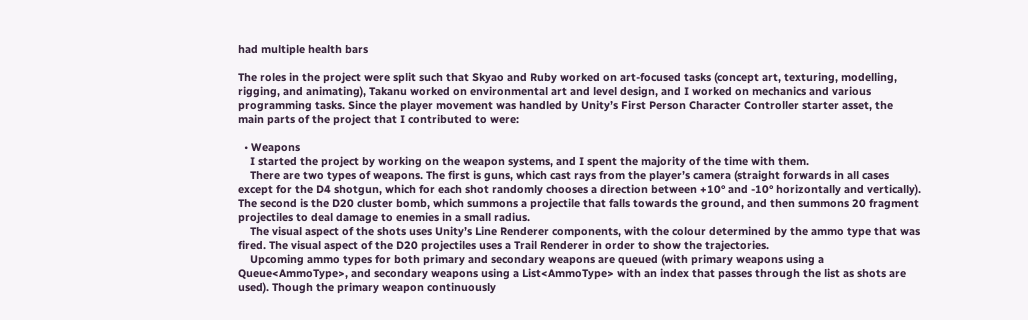had multiple health bars

The roles in the project were split such that Skyao and Ruby worked on art-focused tasks (concept art, texturing, modelling, rigging, and animating), Takanu worked on environmental art and level design, and I worked on mechanics and various programming tasks. Since the player movement was handled by Unity’s First Person Character Controller starter asset, the main parts of the project that I contributed to were:

  • Weapons
    I started the project by working on the weapon systems, and I spent the majority of the time with them.
    There are two types of weapons. The first is guns, which cast rays from the player’s camera (straight forwards in all cases except for the D4 shotgun, which for each shot randomly chooses a direction between +10° and -10° horizontally and vertically). The second is the D20 cluster bomb, which summons a projectile that falls towards the ground, and then summons 20 fragment projectiles to deal damage to enemies in a small radius.
    The visual aspect of the shots uses Unity’s Line Renderer components, with the colour determined by the ammo type that was fired. The visual aspect of the D20 projectiles uses a Trail Renderer in order to show the trajectories.
    Upcoming ammo types for both primary and secondary weapons are queued (with primary weapons using a Queue<AmmoType>, and secondary weapons using a List<AmmoType> with an index that passes through the list as shots are used). Though the primary weapon continuously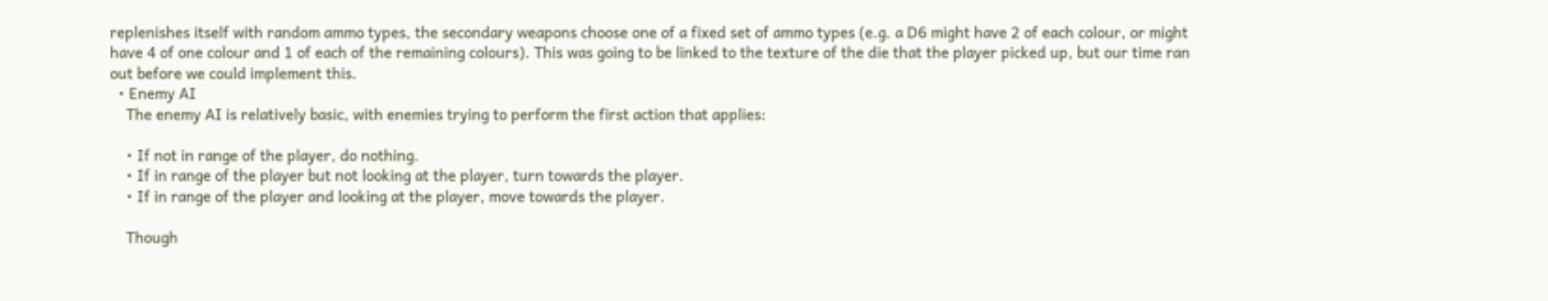replenishes itself with random ammo types, the secondary weapons choose one of a fixed set of ammo types (e.g. a D6 might have 2 of each colour, or might have 4 of one colour and 1 of each of the remaining colours). This was going to be linked to the texture of the die that the player picked up, but our time ran out before we could implement this.
  • Enemy AI
    The enemy AI is relatively basic, with enemies trying to perform the first action that applies:

    • If not in range of the player, do nothing.
    • If in range of the player but not looking at the player, turn towards the player.
    • If in range of the player and looking at the player, move towards the player.

    Though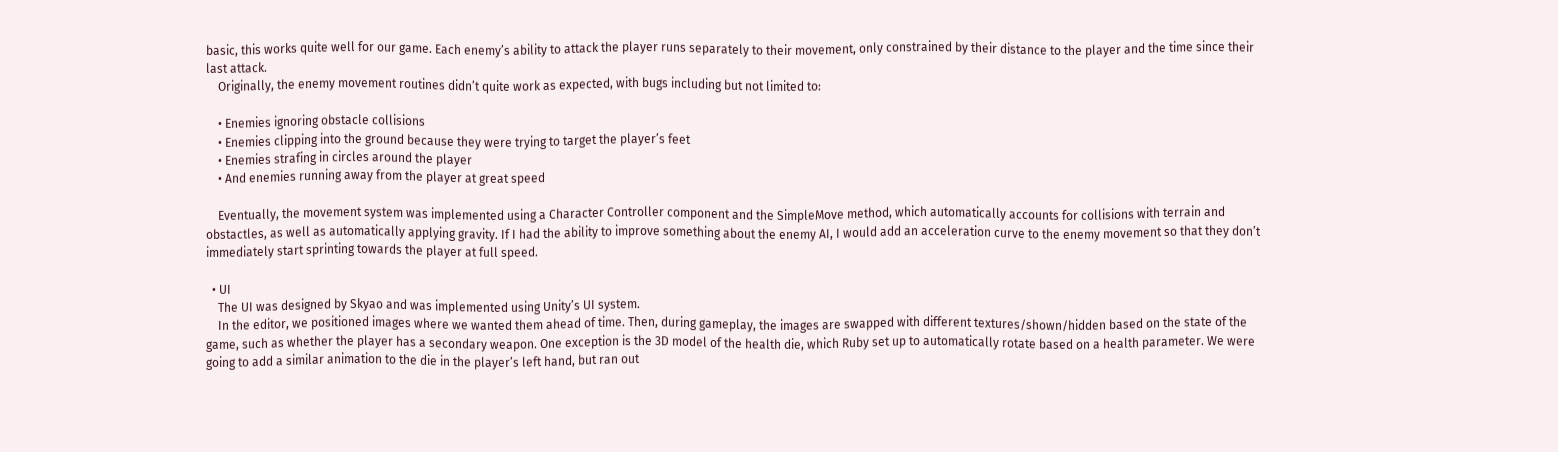basic, this works quite well for our game. Each enemy’s ability to attack the player runs separately to their movement, only constrained by their distance to the player and the time since their last attack.
    Originally, the enemy movement routines didn’t quite work as expected, with bugs including but not limited to:

    • Enemies ignoring obstacle collisions
    • Enemies clipping into the ground because they were trying to target the player’s feet
    • Enemies strafing in circles around the player
    • And enemies running away from the player at great speed

    Eventually, the movement system was implemented using a Character Controller component and the SimpleMove method, which automatically accounts for collisions with terrain and obstactles, as well as automatically applying gravity. If I had the ability to improve something about the enemy AI, I would add an acceleration curve to the enemy movement so that they don’t immediately start sprinting towards the player at full speed.

  • UI
    The UI was designed by Skyao and was implemented using Unity’s UI system.
    In the editor, we positioned images where we wanted them ahead of time. Then, during gameplay, the images are swapped with different textures/shown/hidden based on the state of the game, such as whether the player has a secondary weapon. One exception is the 3D model of the health die, which Ruby set up to automatically rotate based on a health parameter. We were going to add a similar animation to the die in the player’s left hand, but ran out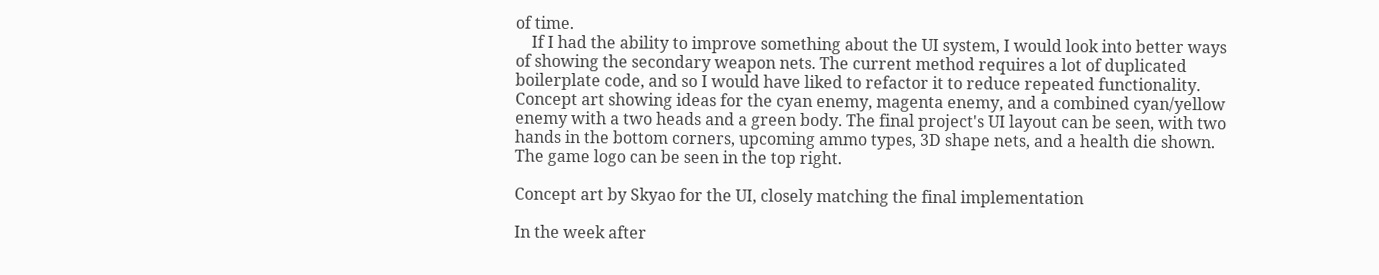of time.
    If I had the ability to improve something about the UI system, I would look into better ways of showing the secondary weapon nets. The current method requires a lot of duplicated boilerplate code, and so I would have liked to refactor it to reduce repeated functionality.
Concept art showing ideas for the cyan enemy, magenta enemy, and a combined cyan/yellow enemy with a two heads and a green body. The final project's UI layout can be seen, with two hands in the bottom corners, upcoming ammo types, 3D shape nets, and a health die shown. The game logo can be seen in the top right.

Concept art by Skyao for the UI, closely matching the final implementation

In the week after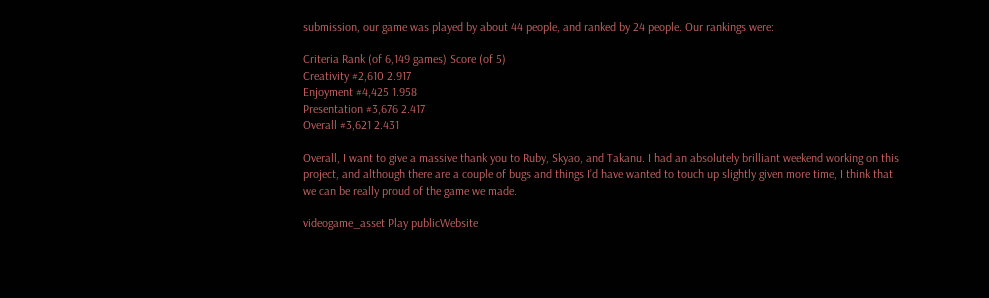submission, our game was played by about 44 people, and ranked by 24 people. Our rankings were:

Criteria Rank (of 6,149 games) Score (of 5)
Creativity #2,610 2.917
Enjoyment #4,425 1.958
Presentation #3,676 2.417
Overall #3,621 2.431

Overall, I want to give a massive thank you to Ruby, Skyao, and Takanu. I had an absolutely brilliant weekend working on this project, and although there are a couple of bugs and things I’d have wanted to touch up slightly given more time, I think that we can be really proud of the game we made.

videogame_asset Play publicWebsite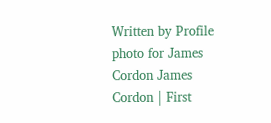Written by Profile photo for James Cordon James Cordon | First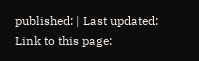published: | Last updated:
Link to this page: